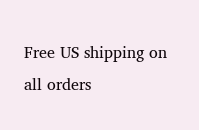Free US shipping on all orders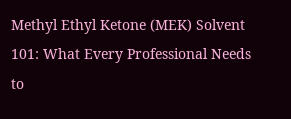Methyl Ethyl Ketone (MEK) Solvent 101: What Every Professional Needs to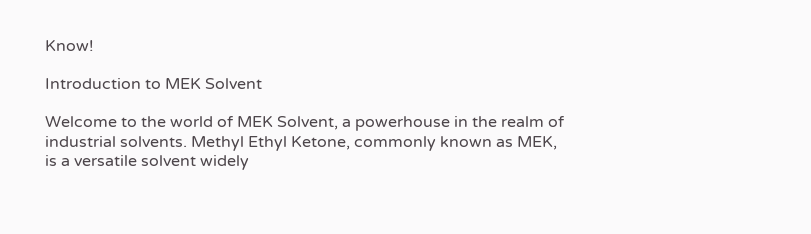Know!

Introduction to MEK Solvent

Welcome to the world of MEK Solvent, a powerhouse in the realm of industrial solvents. Methyl Ethyl Ketone, commonly known as MEK, is a versatile solvent widely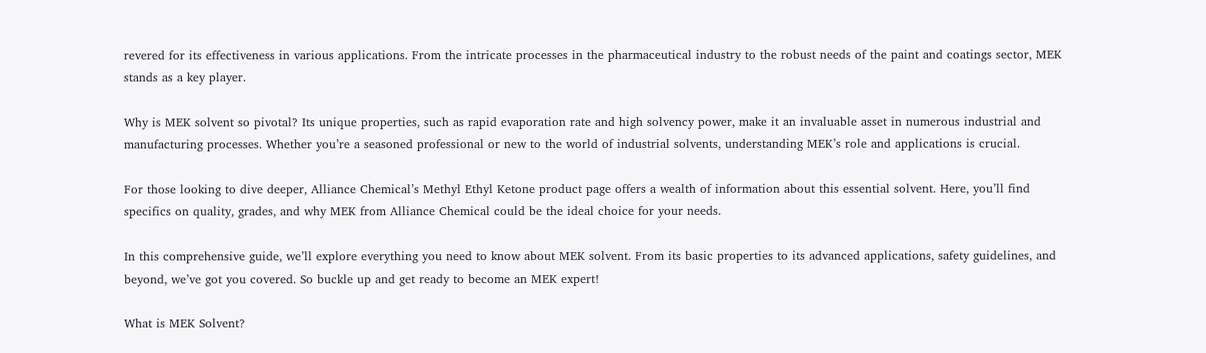revered for its effectiveness in various applications. From the intricate processes in the pharmaceutical industry to the robust needs of the paint and coatings sector, MEK stands as a key player.

Why is MEK solvent so pivotal? Its unique properties, such as rapid evaporation rate and high solvency power, make it an invaluable asset in numerous industrial and manufacturing processes. Whether you’re a seasoned professional or new to the world of industrial solvents, understanding MEK’s role and applications is crucial.

For those looking to dive deeper, Alliance Chemical’s Methyl Ethyl Ketone product page offers a wealth of information about this essential solvent. Here, you’ll find specifics on quality, grades, and why MEK from Alliance Chemical could be the ideal choice for your needs.

In this comprehensive guide, we’ll explore everything you need to know about MEK solvent. From its basic properties to its advanced applications, safety guidelines, and beyond, we’ve got you covered. So buckle up and get ready to become an MEK expert!

What is MEK Solvent?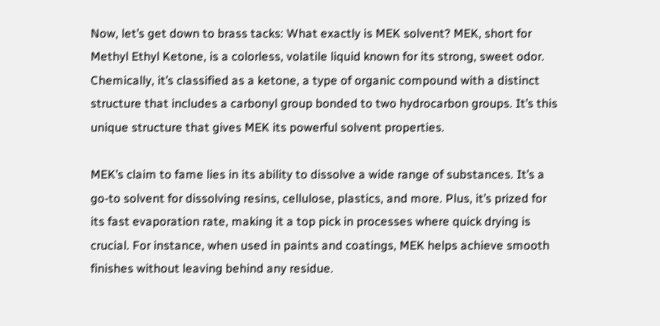Now, let’s get down to brass tacks: What exactly is MEK solvent? MEK, short for Methyl Ethyl Ketone, is a colorless, volatile liquid known for its strong, sweet odor. Chemically, it’s classified as a ketone, a type of organic compound with a distinct structure that includes a carbonyl group bonded to two hydrocarbon groups. It’s this unique structure that gives MEK its powerful solvent properties.

MEK’s claim to fame lies in its ability to dissolve a wide range of substances. It’s a go-to solvent for dissolving resins, cellulose, plastics, and more. Plus, it’s prized for its fast evaporation rate, making it a top pick in processes where quick drying is crucial. For instance, when used in paints and coatings, MEK helps achieve smooth finishes without leaving behind any residue.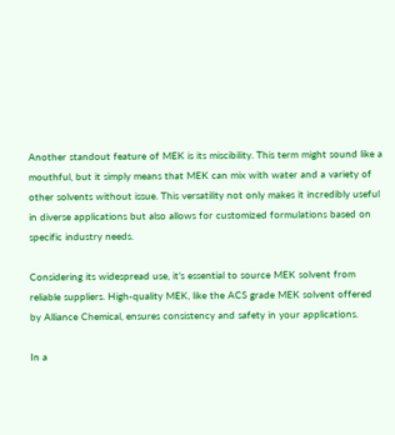Another standout feature of MEK is its miscibility. This term might sound like a mouthful, but it simply means that MEK can mix with water and a variety of other solvents without issue. This versatility not only makes it incredibly useful in diverse applications but also allows for customized formulations based on specific industry needs.

Considering its widespread use, it’s essential to source MEK solvent from reliable suppliers. High-quality MEK, like the ACS grade MEK solvent offered by Alliance Chemical, ensures consistency and safety in your applications.

In a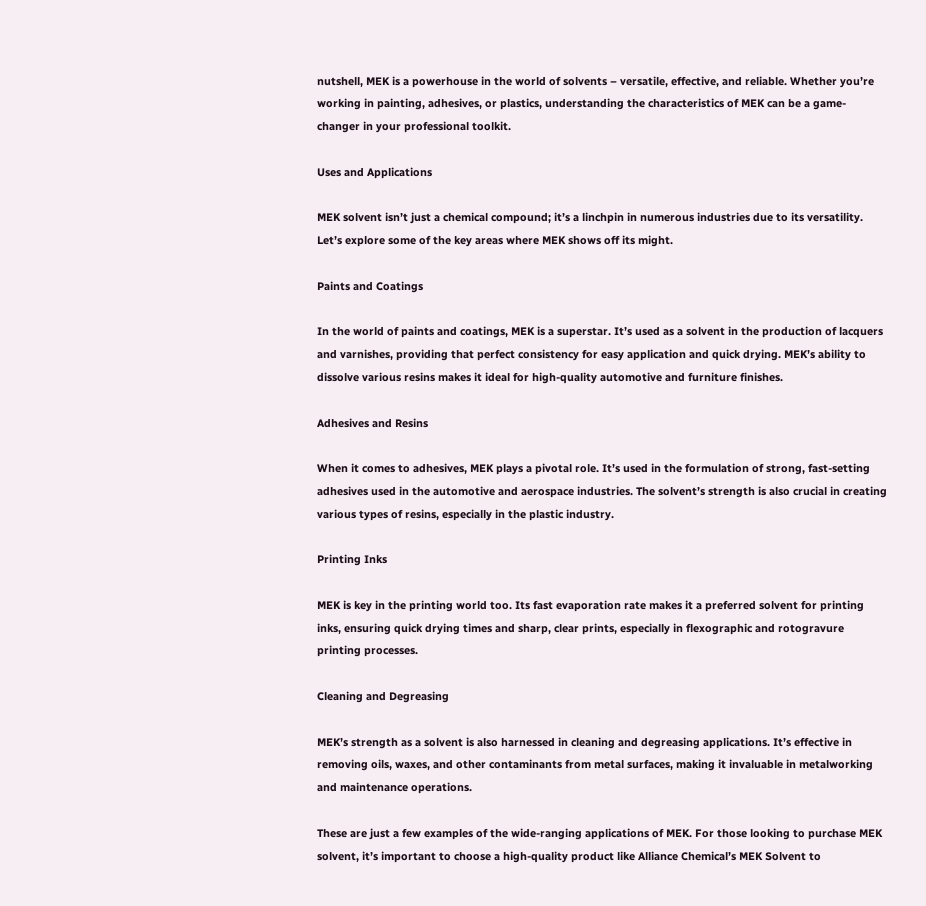nutshell, MEK is a powerhouse in the world of solvents – versatile, effective, and reliable. Whether you’re working in painting, adhesives, or plastics, understanding the characteristics of MEK can be a game-changer in your professional toolkit.

Uses and Applications

MEK solvent isn’t just a chemical compound; it’s a linchpin in numerous industries due to its versatility. Let’s explore some of the key areas where MEK shows off its might.

Paints and Coatings

In the world of paints and coatings, MEK is a superstar. It’s used as a solvent in the production of lacquers and varnishes, providing that perfect consistency for easy application and quick drying. MEK’s ability to dissolve various resins makes it ideal for high-quality automotive and furniture finishes.

Adhesives and Resins

When it comes to adhesives, MEK plays a pivotal role. It’s used in the formulation of strong, fast-setting adhesives used in the automotive and aerospace industries. The solvent’s strength is also crucial in creating various types of resins, especially in the plastic industry.

Printing Inks

MEK is key in the printing world too. Its fast evaporation rate makes it a preferred solvent for printing inks, ensuring quick drying times and sharp, clear prints, especially in flexographic and rotogravure printing processes.

Cleaning and Degreasing

MEK’s strength as a solvent is also harnessed in cleaning and degreasing applications. It’s effective in removing oils, waxes, and other contaminants from metal surfaces, making it invaluable in metalworking and maintenance operations.

These are just a few examples of the wide-ranging applications of MEK. For those looking to purchase MEK solvent, it’s important to choose a high-quality product like Alliance Chemical’s MEK Solvent to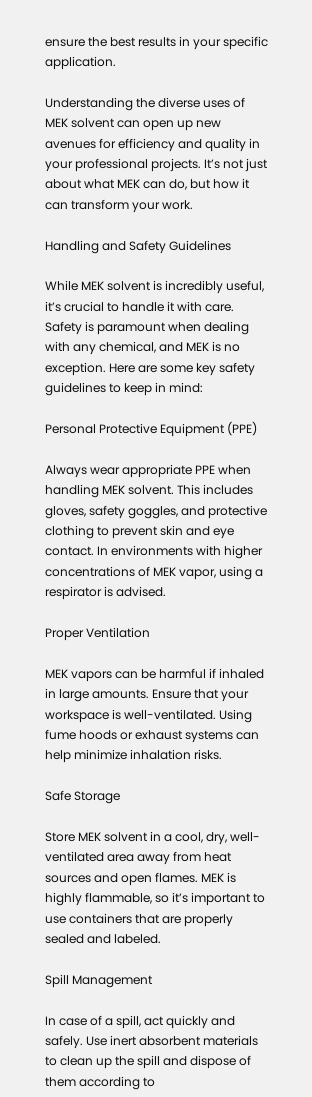ensure the best results in your specific application.

Understanding the diverse uses of MEK solvent can open up new avenues for efficiency and quality in your professional projects. It’s not just about what MEK can do, but how it can transform your work.

Handling and Safety Guidelines

While MEK solvent is incredibly useful, it’s crucial to handle it with care. Safety is paramount when dealing with any chemical, and MEK is no exception. Here are some key safety guidelines to keep in mind:

Personal Protective Equipment (PPE)

Always wear appropriate PPE when handling MEK solvent. This includes gloves, safety goggles, and protective clothing to prevent skin and eye contact. In environments with higher concentrations of MEK vapor, using a respirator is advised.

Proper Ventilation

MEK vapors can be harmful if inhaled in large amounts. Ensure that your workspace is well-ventilated. Using fume hoods or exhaust systems can help minimize inhalation risks.

Safe Storage

Store MEK solvent in a cool, dry, well-ventilated area away from heat sources and open flames. MEK is highly flammable, so it’s important to use containers that are properly sealed and labeled.

Spill Management

In case of a spill, act quickly and safely. Use inert absorbent materials to clean up the spill and dispose of them according to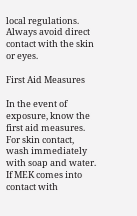local regulations. Always avoid direct contact with the skin or eyes.

First Aid Measures

In the event of exposure, know the first aid measures. For skin contact, wash immediately with soap and water. If MEK comes into contact with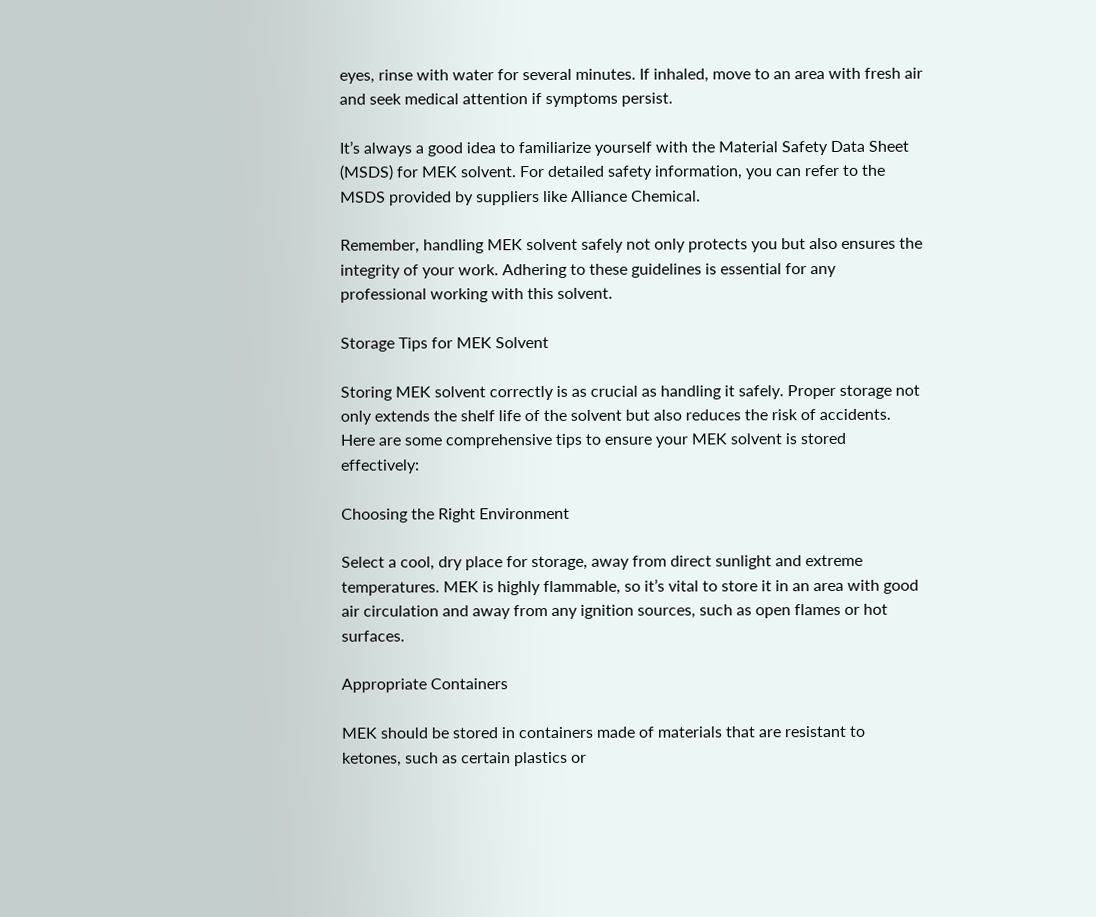eyes, rinse with water for several minutes. If inhaled, move to an area with fresh air and seek medical attention if symptoms persist.

It’s always a good idea to familiarize yourself with the Material Safety Data Sheet (MSDS) for MEK solvent. For detailed safety information, you can refer to the MSDS provided by suppliers like Alliance Chemical.

Remember, handling MEK solvent safely not only protects you but also ensures the integrity of your work. Adhering to these guidelines is essential for any professional working with this solvent.

Storage Tips for MEK Solvent

Storing MEK solvent correctly is as crucial as handling it safely. Proper storage not only extends the shelf life of the solvent but also reduces the risk of accidents. Here are some comprehensive tips to ensure your MEK solvent is stored effectively:

Choosing the Right Environment

Select a cool, dry place for storage, away from direct sunlight and extreme temperatures. MEK is highly flammable, so it’s vital to store it in an area with good air circulation and away from any ignition sources, such as open flames or hot surfaces.

Appropriate Containers

MEK should be stored in containers made of materials that are resistant to ketones, such as certain plastics or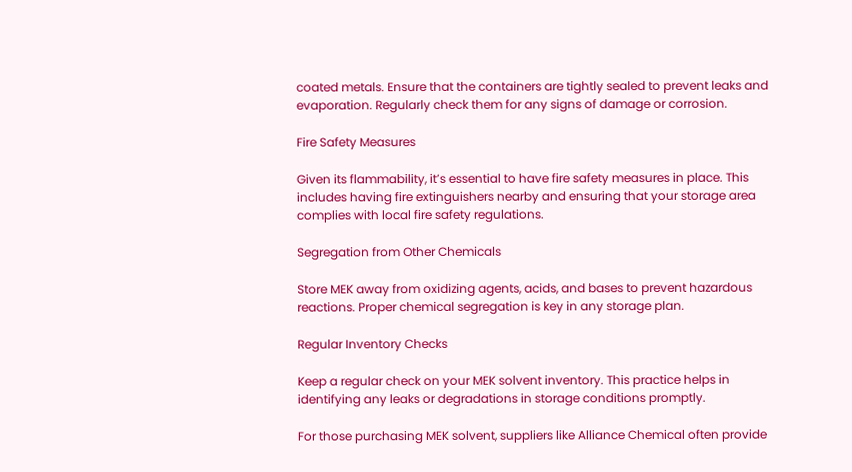coated metals. Ensure that the containers are tightly sealed to prevent leaks and evaporation. Regularly check them for any signs of damage or corrosion.

Fire Safety Measures

Given its flammability, it’s essential to have fire safety measures in place. This includes having fire extinguishers nearby and ensuring that your storage area complies with local fire safety regulations.

Segregation from Other Chemicals

Store MEK away from oxidizing agents, acids, and bases to prevent hazardous reactions. Proper chemical segregation is key in any storage plan.

Regular Inventory Checks

Keep a regular check on your MEK solvent inventory. This practice helps in identifying any leaks or degradations in storage conditions promptly.

For those purchasing MEK solvent, suppliers like Alliance Chemical often provide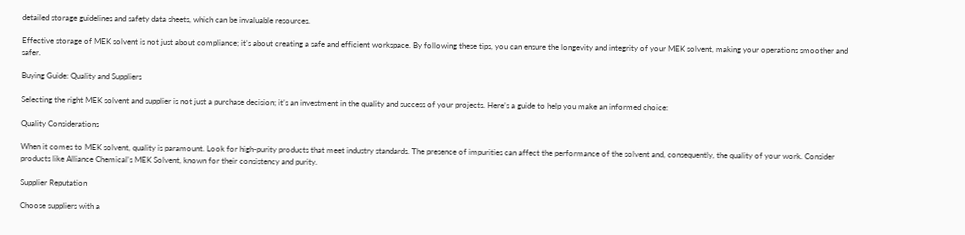detailed storage guidelines and safety data sheets, which can be invaluable resources.

Effective storage of MEK solvent is not just about compliance; it’s about creating a safe and efficient workspace. By following these tips, you can ensure the longevity and integrity of your MEK solvent, making your operations smoother and safer.

Buying Guide: Quality and Suppliers

Selecting the right MEK solvent and supplier is not just a purchase decision; it’s an investment in the quality and success of your projects. Here’s a guide to help you make an informed choice:

Quality Considerations

When it comes to MEK solvent, quality is paramount. Look for high-purity products that meet industry standards. The presence of impurities can affect the performance of the solvent and, consequently, the quality of your work. Consider products like Alliance Chemical’s MEK Solvent, known for their consistency and purity.

Supplier Reputation

Choose suppliers with a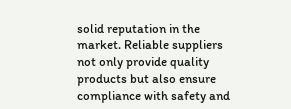solid reputation in the market. Reliable suppliers not only provide quality products but also ensure compliance with safety and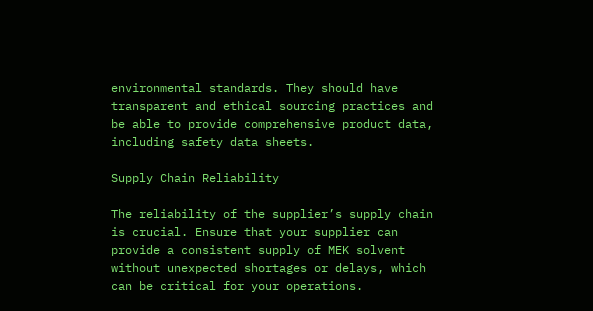environmental standards. They should have transparent and ethical sourcing practices and be able to provide comprehensive product data, including safety data sheets.

Supply Chain Reliability

The reliability of the supplier’s supply chain is crucial. Ensure that your supplier can provide a consistent supply of MEK solvent without unexpected shortages or delays, which can be critical for your operations.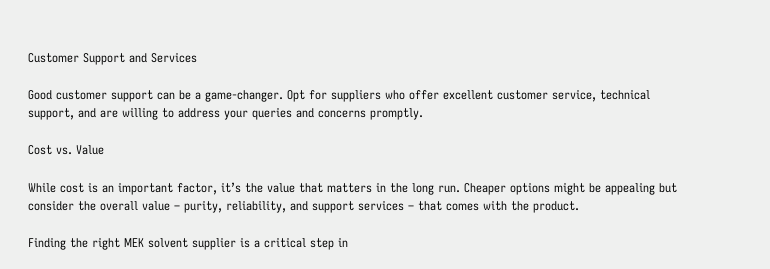Customer Support and Services

Good customer support can be a game-changer. Opt for suppliers who offer excellent customer service, technical support, and are willing to address your queries and concerns promptly.

Cost vs. Value

While cost is an important factor, it’s the value that matters in the long run. Cheaper options might be appealing but consider the overall value – purity, reliability, and support services – that comes with the product.

Finding the right MEK solvent supplier is a critical step in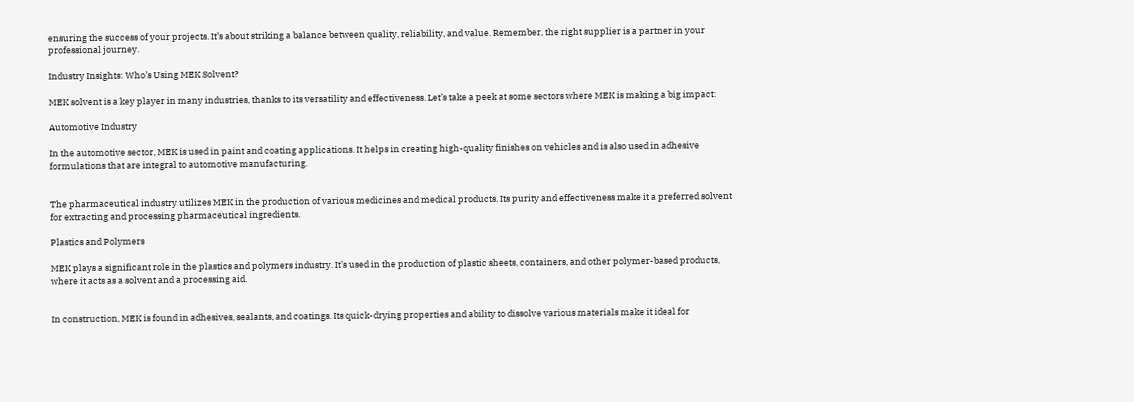ensuring the success of your projects. It’s about striking a balance between quality, reliability, and value. Remember, the right supplier is a partner in your professional journey.

Industry Insights: Who’s Using MEK Solvent?

MEK solvent is a key player in many industries, thanks to its versatility and effectiveness. Let’s take a peek at some sectors where MEK is making a big impact:

Automotive Industry

In the automotive sector, MEK is used in paint and coating applications. It helps in creating high-quality finishes on vehicles and is also used in adhesive formulations that are integral to automotive manufacturing.


The pharmaceutical industry utilizes MEK in the production of various medicines and medical products. Its purity and effectiveness make it a preferred solvent for extracting and processing pharmaceutical ingredients.

Plastics and Polymers

MEK plays a significant role in the plastics and polymers industry. It’s used in the production of plastic sheets, containers, and other polymer-based products, where it acts as a solvent and a processing aid.


In construction, MEK is found in adhesives, sealants, and coatings. Its quick-drying properties and ability to dissolve various materials make it ideal for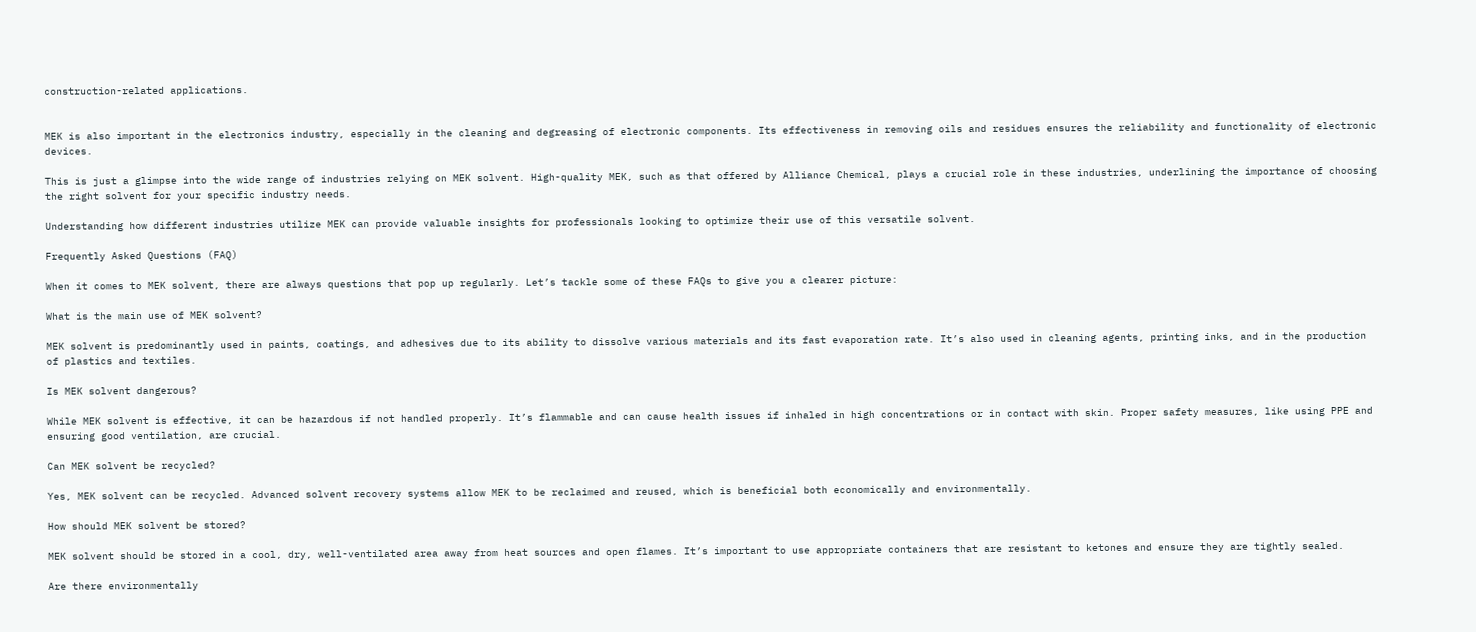construction-related applications.


MEK is also important in the electronics industry, especially in the cleaning and degreasing of electronic components. Its effectiveness in removing oils and residues ensures the reliability and functionality of electronic devices.

This is just a glimpse into the wide range of industries relying on MEK solvent. High-quality MEK, such as that offered by Alliance Chemical, plays a crucial role in these industries, underlining the importance of choosing the right solvent for your specific industry needs.

Understanding how different industries utilize MEK can provide valuable insights for professionals looking to optimize their use of this versatile solvent.

Frequently Asked Questions (FAQ)

When it comes to MEK solvent, there are always questions that pop up regularly. Let’s tackle some of these FAQs to give you a clearer picture:

What is the main use of MEK solvent?

MEK solvent is predominantly used in paints, coatings, and adhesives due to its ability to dissolve various materials and its fast evaporation rate. It’s also used in cleaning agents, printing inks, and in the production of plastics and textiles.

Is MEK solvent dangerous?

While MEK solvent is effective, it can be hazardous if not handled properly. It’s flammable and can cause health issues if inhaled in high concentrations or in contact with skin. Proper safety measures, like using PPE and ensuring good ventilation, are crucial.

Can MEK solvent be recycled?

Yes, MEK solvent can be recycled. Advanced solvent recovery systems allow MEK to be reclaimed and reused, which is beneficial both economically and environmentally.

How should MEK solvent be stored?

MEK solvent should be stored in a cool, dry, well-ventilated area away from heat sources and open flames. It’s important to use appropriate containers that are resistant to ketones and ensure they are tightly sealed.

Are there environmentally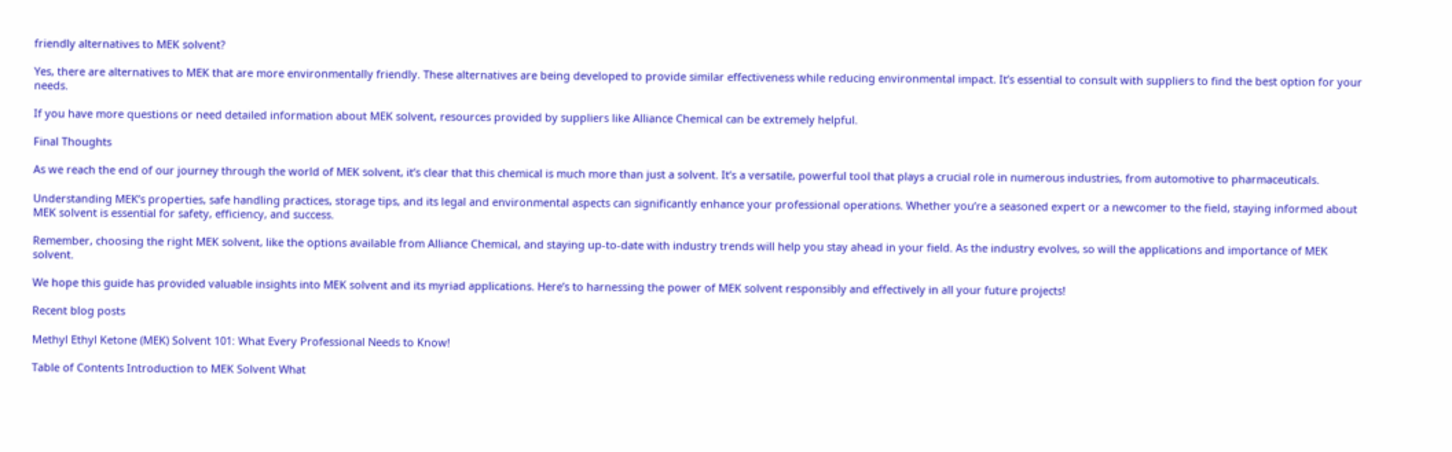friendly alternatives to MEK solvent?

Yes, there are alternatives to MEK that are more environmentally friendly. These alternatives are being developed to provide similar effectiveness while reducing environmental impact. It’s essential to consult with suppliers to find the best option for your needs.

If you have more questions or need detailed information about MEK solvent, resources provided by suppliers like Alliance Chemical can be extremely helpful.

Final Thoughts

As we reach the end of our journey through the world of MEK solvent, it’s clear that this chemical is much more than just a solvent. It’s a versatile, powerful tool that plays a crucial role in numerous industries, from automotive to pharmaceuticals.

Understanding MEK’s properties, safe handling practices, storage tips, and its legal and environmental aspects can significantly enhance your professional operations. Whether you’re a seasoned expert or a newcomer to the field, staying informed about MEK solvent is essential for safety, efficiency, and success.

Remember, choosing the right MEK solvent, like the options available from Alliance Chemical, and staying up-to-date with industry trends will help you stay ahead in your field. As the industry evolves, so will the applications and importance of MEK solvent.

We hope this guide has provided valuable insights into MEK solvent and its myriad applications. Here’s to harnessing the power of MEK solvent responsibly and effectively in all your future projects!

Recent blog posts

Methyl Ethyl Ketone (MEK) Solvent 101: What Every Professional Needs to Know!

Table of Contents Introduction to MEK Solvent What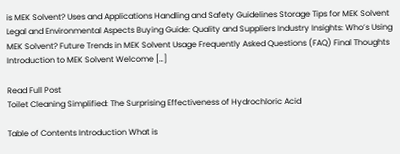is MEK Solvent? Uses and Applications Handling and Safety Guidelines Storage Tips for MEK Solvent Legal and Environmental Aspects Buying Guide: Quality and Suppliers Industry Insights: Who’s Using MEK Solvent? Future Trends in MEK Solvent Usage Frequently Asked Questions (FAQ) Final Thoughts Introduction to MEK Solvent Welcome […]

Read Full Post
Toilet Cleaning Simplified: The Surprising Effectiveness of Hydrochloric Acid

Table of Contents Introduction What is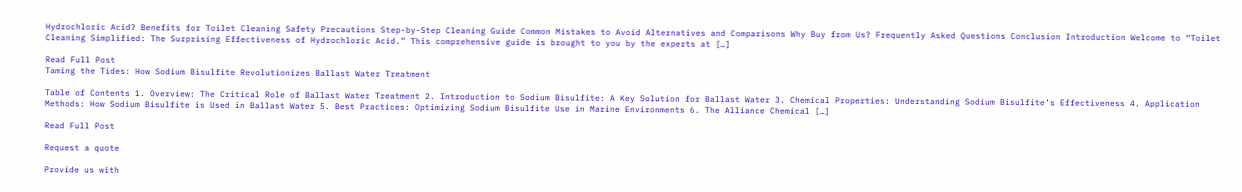Hydrochloric Acid? Benefits for Toilet Cleaning Safety Precautions Step-by-Step Cleaning Guide Common Mistakes to Avoid Alternatives and Comparisons Why Buy from Us? Frequently Asked Questions Conclusion Introduction Welcome to “Toilet Cleaning Simplified: The Surprising Effectiveness of Hydrochloric Acid.” This comprehensive guide is brought to you by the experts at […]

Read Full Post
Taming the Tides: How Sodium Bisulfite Revolutionizes Ballast Water Treatment

Table of Contents 1. Overview: The Critical Role of Ballast Water Treatment 2. Introduction to Sodium Bisulfite: A Key Solution for Ballast Water 3. Chemical Properties: Understanding Sodium Bisulfite’s Effectiveness 4. Application Methods: How Sodium Bisulfite is Used in Ballast Water 5. Best Practices: Optimizing Sodium Bisulfite Use in Marine Environments 6. The Alliance Chemical […]

Read Full Post

Request a quote

Provide us with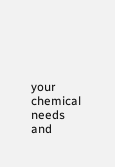your chemical needs and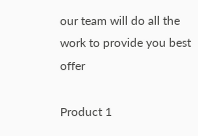our team will do all the work to provide you best offer

Product 1